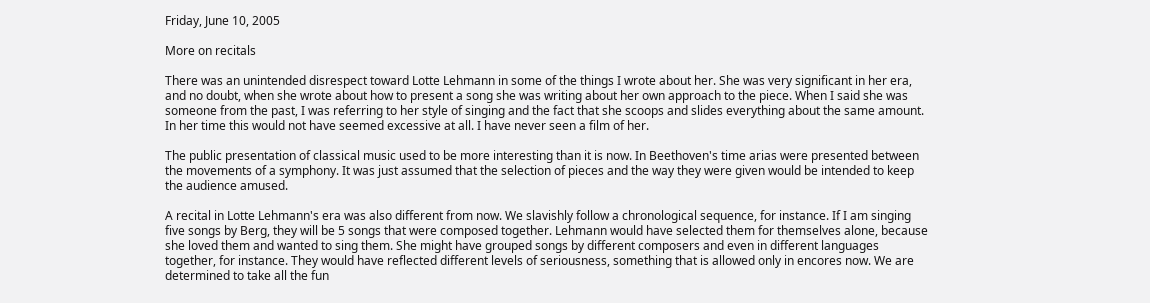Friday, June 10, 2005

More on recitals

There was an unintended disrespect toward Lotte Lehmann in some of the things I wrote about her. She was very significant in her era, and no doubt, when she wrote about how to present a song she was writing about her own approach to the piece. When I said she was someone from the past, I was referring to her style of singing and the fact that she scoops and slides everything about the same amount. In her time this would not have seemed excessive at all. I have never seen a film of her.

The public presentation of classical music used to be more interesting than it is now. In Beethoven's time arias were presented between the movements of a symphony. It was just assumed that the selection of pieces and the way they were given would be intended to keep the audience amused.

A recital in Lotte Lehmann's era was also different from now. We slavishly follow a chronological sequence, for instance. If I am singing five songs by Berg, they will be 5 songs that were composed together. Lehmann would have selected them for themselves alone, because she loved them and wanted to sing them. She might have grouped songs by different composers and even in different languages together, for instance. They would have reflected different levels of seriousness, something that is allowed only in encores now. We are determined to take all the fun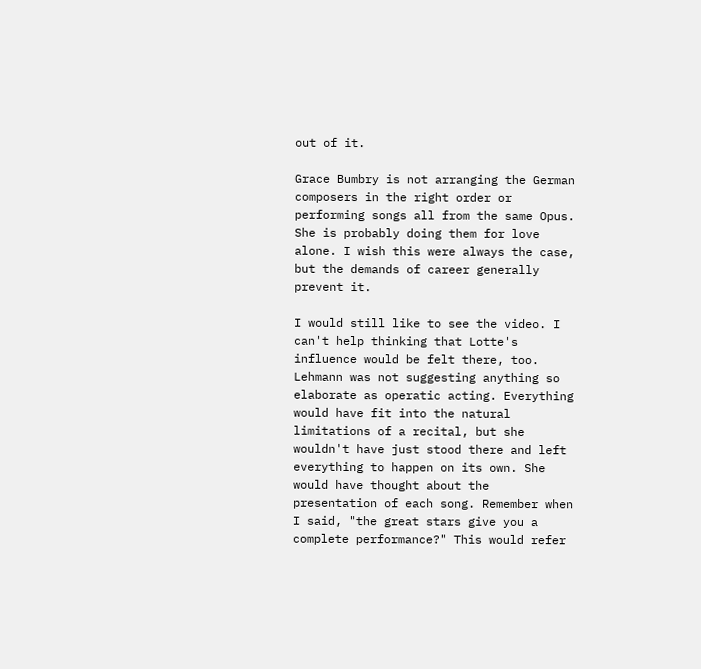out of it.

Grace Bumbry is not arranging the German composers in the right order or performing songs all from the same Opus. She is probably doing them for love alone. I wish this were always the case, but the demands of career generally prevent it.

I would still like to see the video. I can't help thinking that Lotte's influence would be felt there, too. Lehmann was not suggesting anything so elaborate as operatic acting. Everything would have fit into the natural limitations of a recital, but she wouldn't have just stood there and left everything to happen on its own. She would have thought about the presentation of each song. Remember when I said, "the great stars give you a complete performance?" This would refer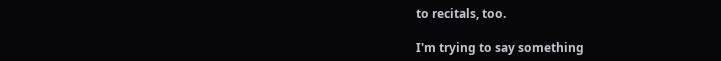to recitals, too.

I'm trying to say something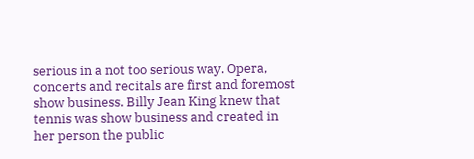serious in a not too serious way. Opera, concerts and recitals are first and foremost show business. Billy Jean King knew that tennis was show business and created in her person the public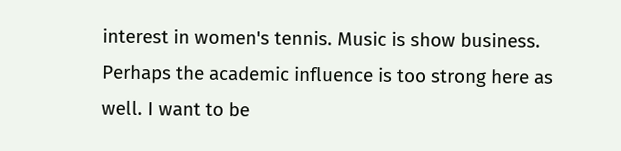interest in women's tennis. Music is show business. Perhaps the academic influence is too strong here as well. I want to be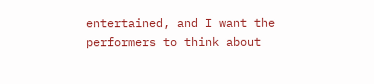entertained, and I want the performers to think about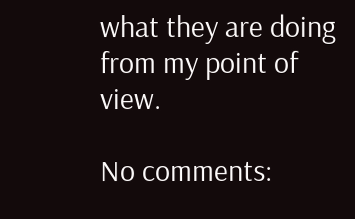what they are doing from my point of view.

No comments: